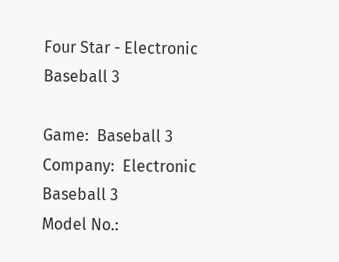Four Star - Electronic Baseball 3

Game:  Baseball 3
Company:  Electronic Baseball 3
Model No.: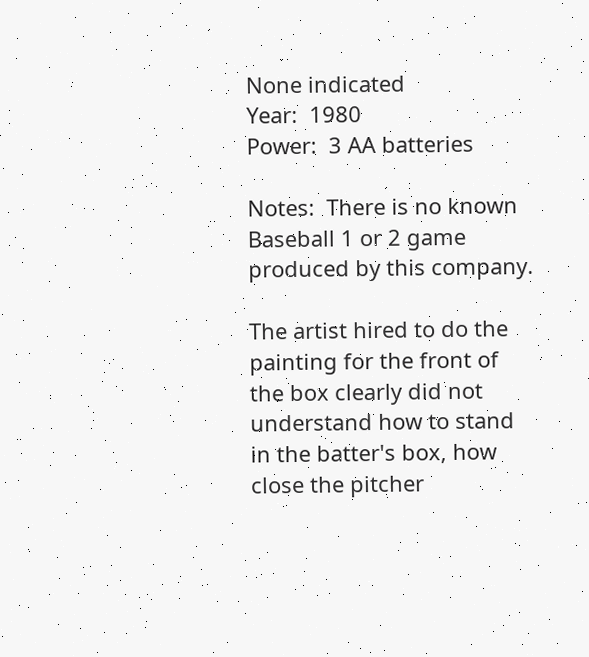None indicated
Year:  1980
Power:  3 AA batteries

Notes:  There is no known Baseball 1 or 2 game produced by this company.

The artist hired to do the painting for the front of the box clearly did not understand how to stand in the batter's box, how close the pitcher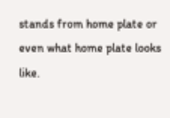stands from home plate or even what home plate looks like.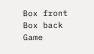Box front
Box back
Game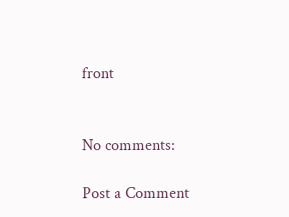front


No comments:

Post a Comment